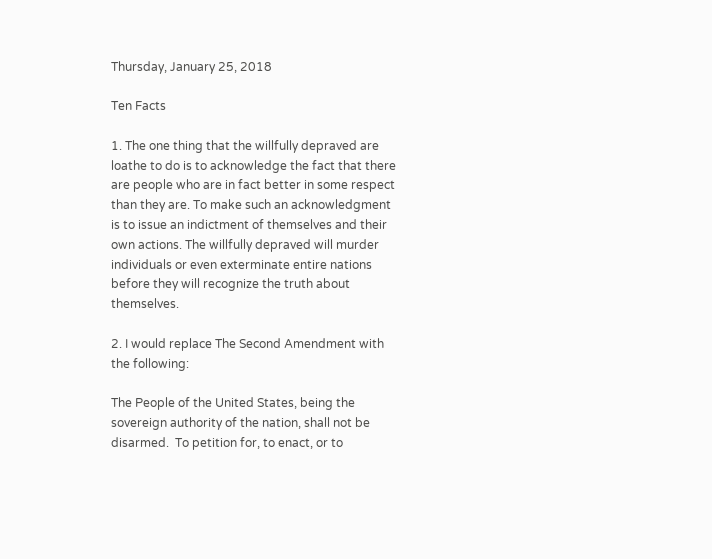Thursday, January 25, 2018

Ten Facts

1. The one thing that the willfully depraved are loathe to do is to acknowledge the fact that there are people who are in fact better in some respect than they are. To make such an acknowledgment is to issue an indictment of themselves and their own actions. The willfully depraved will murder individuals or even exterminate entire nations before they will recognize the truth about themselves.

2. I would replace The Second Amendment with the following:

The People of the United States, being the sovereign authority of the nation, shall not be disarmed.  To petition for, to enact, or to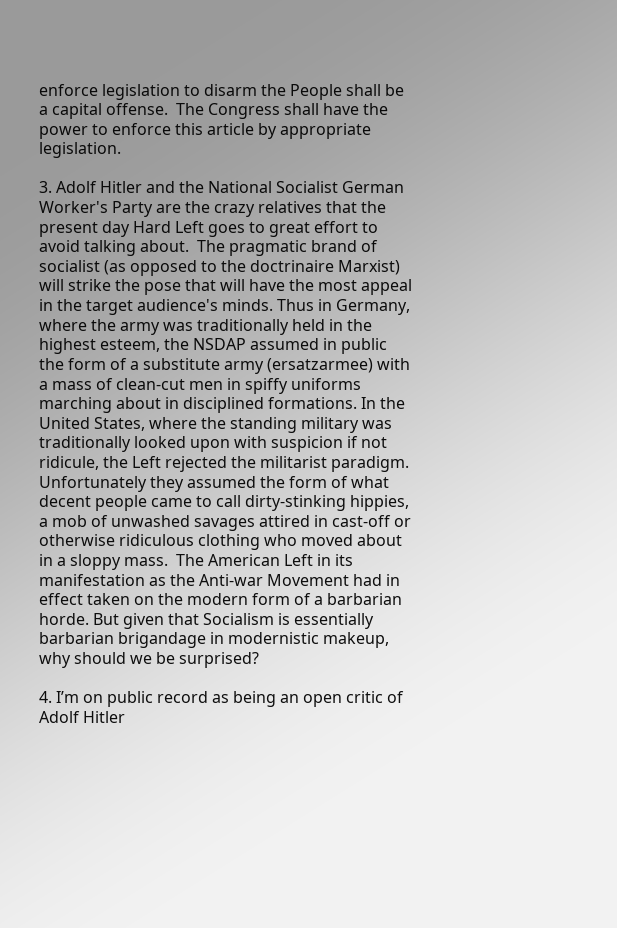enforce legislation to disarm the People shall be a capital offense.  The Congress shall have the power to enforce this article by appropriate legislation.

3. Adolf Hitler and the National Socialist German Worker's Party are the crazy relatives that the present day Hard Left goes to great effort to avoid talking about.  The pragmatic brand of socialist (as opposed to the doctrinaire Marxist) will strike the pose that will have the most appeal in the target audience's minds. Thus in Germany, where the army was traditionally held in the highest esteem, the NSDAP assumed in public the form of a substitute army (ersatzarmee) with a mass of clean-cut men in spiffy uniforms marching about in disciplined formations. In the United States, where the standing military was traditionally looked upon with suspicion if not ridicule, the Left rejected the militarist paradigm. Unfortunately they assumed the form of what decent people came to call dirty-stinking hippies, a mob of unwashed savages attired in cast-off or otherwise ridiculous clothing who moved about in a sloppy mass.  The American Left in its manifestation as the Anti-war Movement had in effect taken on the modern form of a barbarian horde. But given that Socialism is essentially barbarian brigandage in modernistic makeup, why should we be surprised?

4. I’m on public record as being an open critic of Adolf Hitler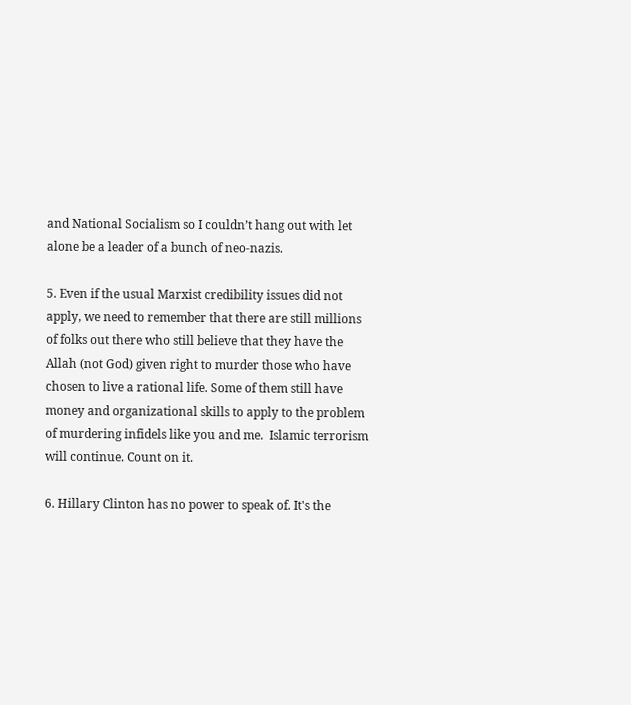and National Socialism so I couldn’t hang out with let alone be a leader of a bunch of neo-nazis.

5. Even if the usual Marxist credibility issues did not apply, we need to remember that there are still millions of folks out there who still believe that they have the Allah (not God) given right to murder those who have chosen to live a rational life. Some of them still have money and organizational skills to apply to the problem of murdering infidels like you and me.  Islamic terrorism will continue. Count on it.

6. Hillary Clinton has no power to speak of. It's the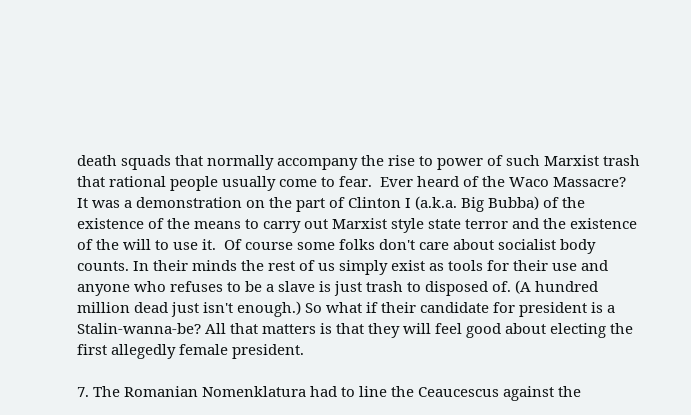death squads that normally accompany the rise to power of such Marxist trash that rational people usually come to fear.  Ever heard of the Waco Massacre?  It was a demonstration on the part of Clinton I (a.k.a. Big Bubba) of the existence of the means to carry out Marxist style state terror and the existence of the will to use it.  Of course some folks don't care about socialist body counts. In their minds the rest of us simply exist as tools for their use and anyone who refuses to be a slave is just trash to disposed of. (A hundred million dead just isn't enough.) So what if their candidate for president is a Stalin-wanna-be? All that matters is that they will feel good about electing the first allegedly female president.

7. The Romanian Nomenklatura had to line the Ceaucescus against the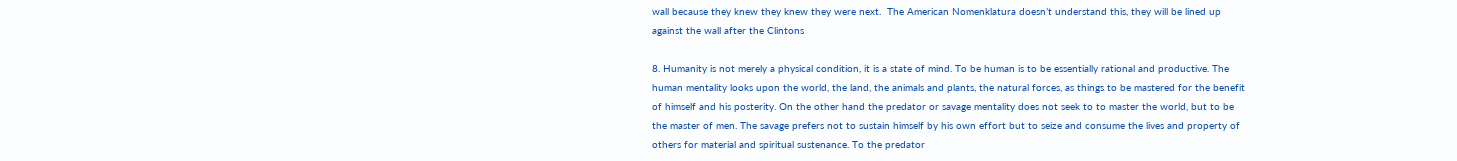wall because they knew they knew they were next.  The American Nomenklatura doesn’t understand this, they will be lined up against the wall after the Clintons

8. Humanity is not merely a physical condition, it is a state of mind. To be human is to be essentially rational and productive. The human mentality looks upon the world, the land, the animals and plants, the natural forces, as things to be mastered for the benefit of himself and his posterity. On the other hand the predator or savage mentality does not seek to to master the world, but to be the master of men. The savage prefers not to sustain himself by his own effort but to seize and consume the lives and property of others for material and spiritual sustenance. To the predator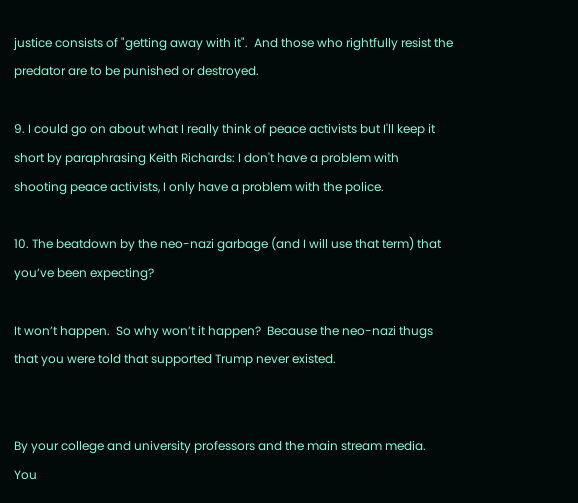justice consists of "getting away with it".  And those who rightfully resist the predator are to be punished or destroyed.

9. I could go on about what I really think of peace activists but I'll keep it short by paraphrasing Keith Richards: I don't have a problem with shooting peace activists, I only have a problem with the police.

10. The beatdown by the neo-nazi garbage (and I will use that term) that you’ve been expecting?

It won’t happen.  So why won’t it happen?  Because the neo-nazi thugs that you were told that supported Trump never existed.


By your college and university professors and the main stream media.  You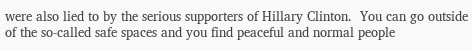were also lied to by the serious supporters of Hillary Clinton.  You can go outside of the so-called safe spaces and you find peaceful and normal people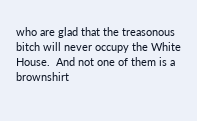who are glad that the treasonous bitch will never occupy the White House.  And not one of them is a brownshirt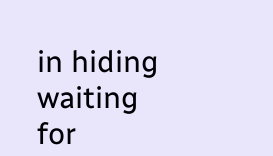in hiding waiting for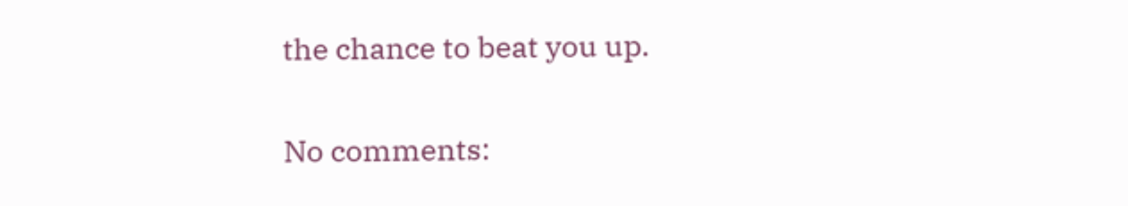the chance to beat you up.

No comments: